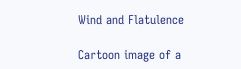Wind and Flatulence

Cartoon image of a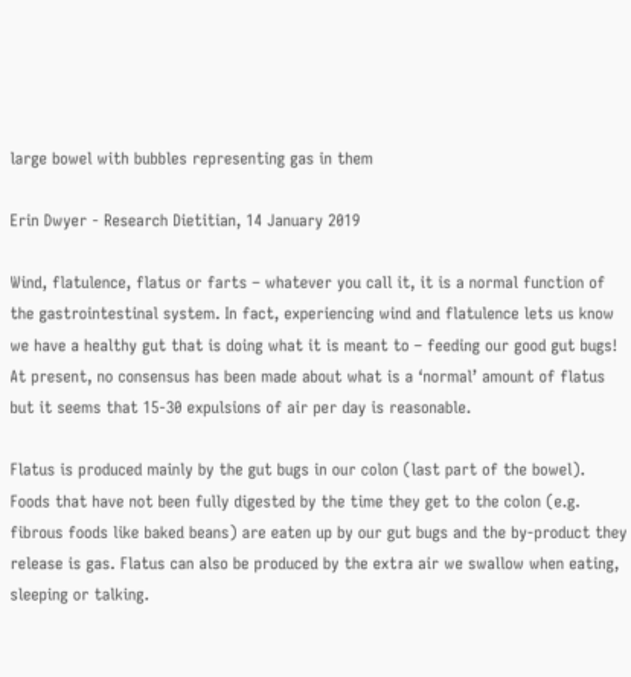large bowel with bubbles representing gas in them

Erin Dwyer - Research Dietitian, 14 January 2019

Wind, flatulence, flatus or farts – whatever you call it, it is a normal function of the gastrointestinal system. In fact, experiencing wind and flatulence lets us know we have a healthy gut that is doing what it is meant to – feeding our good gut bugs! At present, no consensus has been made about what is a ‘normal’ amount of flatus but it seems that 15-30 expulsions of air per day is reasonable.

Flatus is produced mainly by the gut bugs in our colon (last part of the bowel). Foods that have not been fully digested by the time they get to the colon (e.g. fibrous foods like baked beans) are eaten up by our gut bugs and the by-product they release is gas. Flatus can also be produced by the extra air we swallow when eating, sleeping or talking.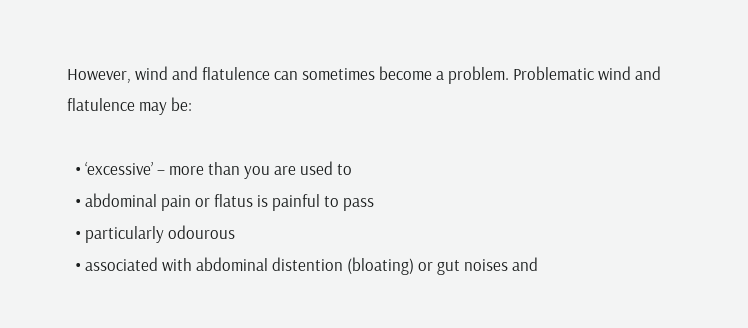However, wind and flatulence can sometimes become a problem. Problematic wind and flatulence may be:

  • ‘excessive’ – more than you are used to
  • abdominal pain or flatus is painful to pass
  • particularly odourous
  • associated with abdominal distention (bloating) or gut noises and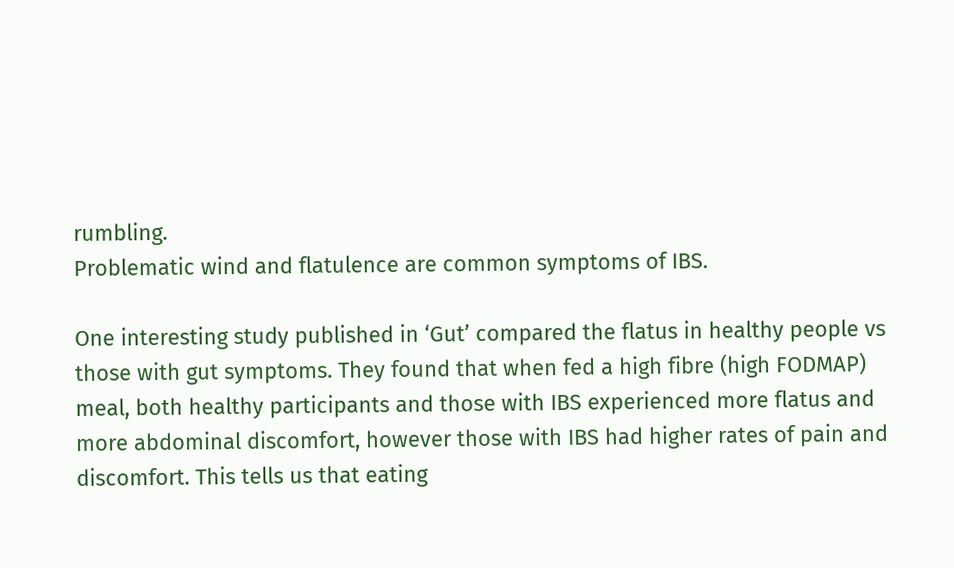rumbling.
Problematic wind and flatulence are common symptoms of IBS.

One interesting study published in ‘Gut’ compared the flatus in healthy people vs those with gut symptoms. They found that when fed a high fibre (high FODMAP) meal, both healthy participants and those with IBS experienced more flatus and more abdominal discomfort, however those with IBS had higher rates of pain and discomfort. This tells us that eating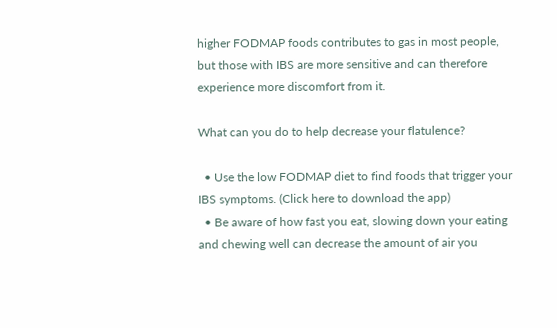higher FODMAP foods contributes to gas in most people, but those with IBS are more sensitive and can therefore experience more discomfort from it.

What can you do to help decrease your flatulence?

  • Use the low FODMAP diet to find foods that trigger your IBS symptoms. (Click here to download the app)
  • Be aware of how fast you eat, slowing down your eating and chewing well can decrease the amount of air you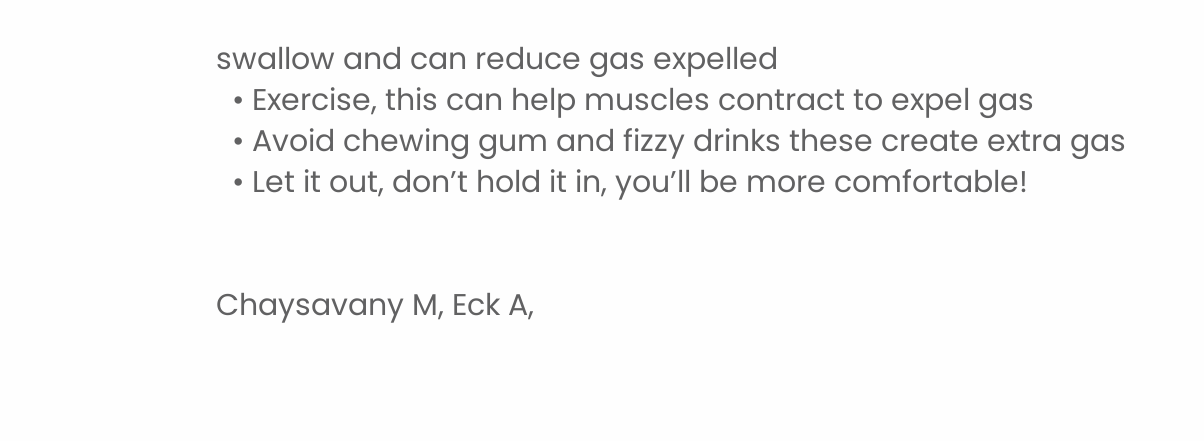swallow and can reduce gas expelled
  • Exercise, this can help muscles contract to expel gas
  • Avoid chewing gum and fizzy drinks these create extra gas
  • Let it out, don’t hold it in, you’ll be more comfortable!


Chaysavany M, Eck A,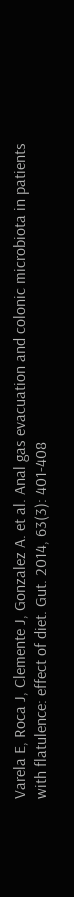Varela E, Roca J, Clemente J, Gonzalez A. et al. Anal gas evacuation and colonic microbiota in patients with flatulence: effect of diet. Gut. 2014, 63(3): 401-408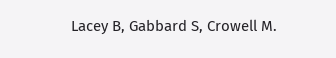Lacey B, Gabbard S, Crowell M.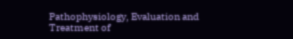Pathophysiology, Evaluation and Treatment of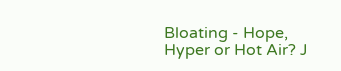Bloating - Hope, Hyper or Hot Air? J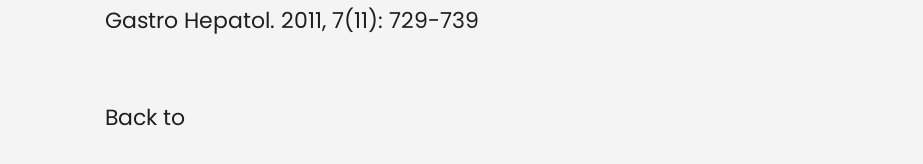Gastro Hepatol. 2011, 7(11): 729-739

Back to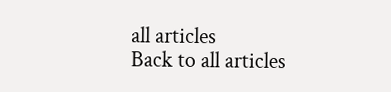all articles
Back to all articles